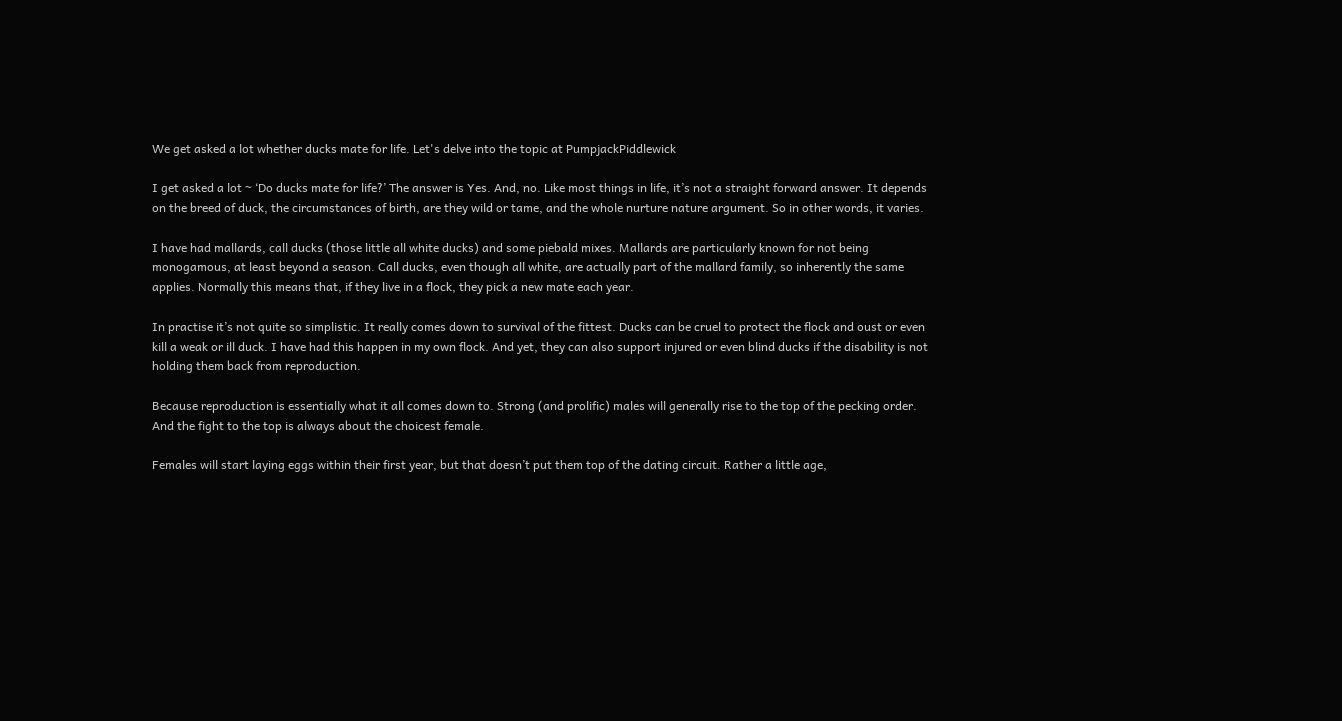We get asked a lot whether ducks mate for life. Let's delve into the topic at PumpjackPiddlewick

I get asked a lot ~ ‘Do ducks mate for life?’ The answer is Yes. And, no. Like most things in life, it’s not a straight forward answer. It depends on the breed of duck, the circumstances of birth, are they wild or tame, and the whole nurture nature argument. So in other words, it varies.

I have had mallards, call ducks (those little all white ducks) and some piebald mixes. Mallards are particularly known for not being monogamous, at least beyond a season. Call ducks, even though all white, are actually part of the mallard family, so inherently the same applies. Normally this means that, if they live in a flock, they pick a new mate each year.

In practise it’s not quite so simplistic. It really comes down to survival of the fittest. Ducks can be cruel to protect the flock and oust or even kill a weak or ill duck. I have had this happen in my own flock. And yet, they can also support injured or even blind ducks if the disability is not holding them back from reproduction.

Because reproduction is essentially what it all comes down to. Strong (and prolific) males will generally rise to the top of the pecking order. And the fight to the top is always about the choicest female.

Females will start laying eggs within their first year, but that doesn’t put them top of the dating circuit. Rather a little age,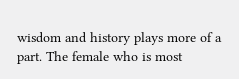wisdom and history plays more of a part. The female who is most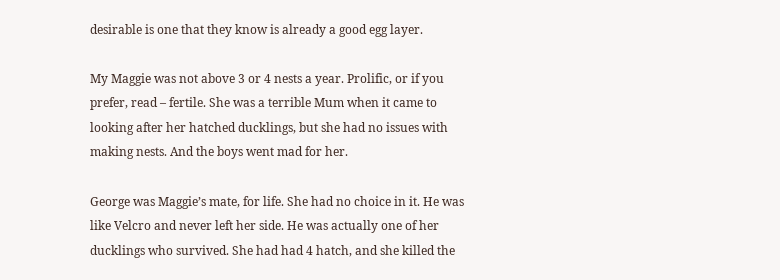desirable is one that they know is already a good egg layer.

My Maggie was not above 3 or 4 nests a year. Prolific, or if you prefer, read – fertile. She was a terrible Mum when it came to looking after her hatched ducklings, but she had no issues with making nests. And the boys went mad for her.

George was Maggie’s mate, for life. She had no choice in it. He was like Velcro and never left her side. He was actually one of her ducklings who survived. She had had 4 hatch, and she killed the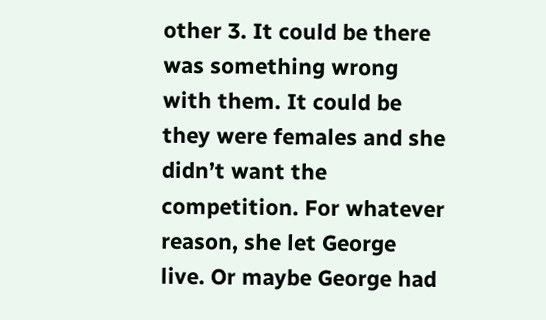other 3. It could be there was something wrong with them. It could be they were females and she didn’t want the competition. For whatever reason, she let George live. Or maybe George had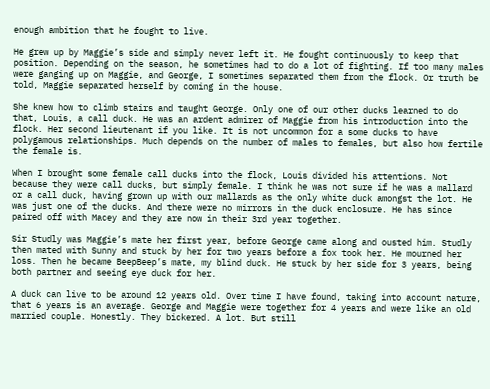enough ambition that he fought to live.

He grew up by Maggie’s side and simply never left it. He fought continuously to keep that position. Depending on the season, he sometimes had to do a lot of fighting. If too many males were ganging up on Maggie, and George, I sometimes separated them from the flock. Or truth be told, Maggie separated herself by coming in the house.

She knew how to climb stairs and taught George. Only one of our other ducks learned to do that, Louis, a call duck. He was an ardent admirer of Maggie from his introduction into the flock. Her second lieutenant if you like. It is not uncommon for a some ducks to have polygamous relationships. Much depends on the number of males to females, but also how fertile the female is.

When I brought some female call ducks into the flock, Louis divided his attentions. Not because they were call ducks, but simply female. I think he was not sure if he was a mallard or a call duck, having grown up with our mallards as the only white duck amongst the lot. He was just one of the ducks. And there were no mirrors in the duck enclosure. He has since paired off with Macey and they are now in their 3rd year together.

Sir Studly was Maggie’s mate her first year, before George came along and ousted him. Studly then mated with Sunny and stuck by her for two years before a fox took her. He mourned her loss. Then he became BeepBeep’s mate, my blind duck. He stuck by her side for 3 years, being both partner and seeing eye duck for her.

A duck can live to be around 12 years old. Over time I have found, taking into account nature, that 6 years is an average. George and Maggie were together for 4 years and were like an old married couple. Honestly. They bickered. A lot. But still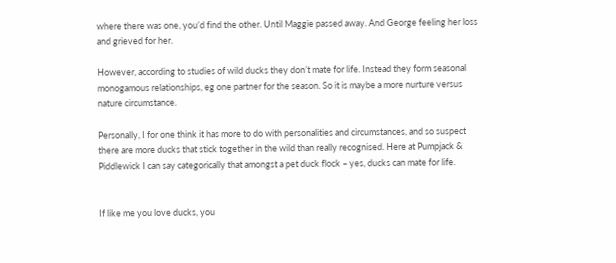where there was one, you’d find the other. Until Maggie passed away. And George feeling her loss and grieved for her.

However, according to studies of wild ducks they don’t mate for life. Instead they form seasonal monogamous relationships, eg one partner for the season. So it is maybe a more nurture versus nature circumstance.

Personally, I for one think it has more to do with personalities and circumstances, and so suspect there are more ducks that stick together in the wild than really recognised. Here at Pumpjack & Piddlewick I can say categorically that amongst a pet duck flock – yes, ducks can mate for life.


If like me you love ducks, you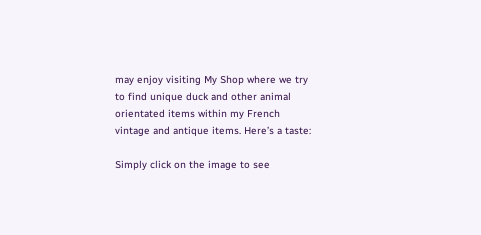may enjoy visiting My Shop where we try to find unique duck and other animal orientated items within my French vintage and antique items. Here’s a taste:

Simply click on the image to see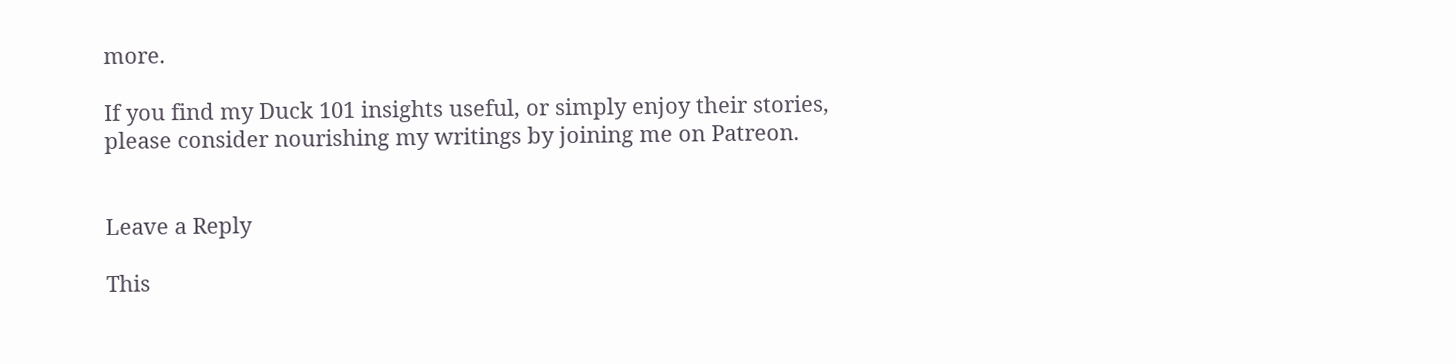more.

If you find my Duck 101 insights useful, or simply enjoy their stories, please consider nourishing my writings by joining me on Patreon.


Leave a Reply

This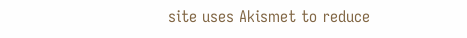site uses Akismet to reduce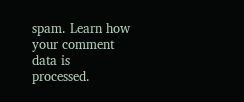spam. Learn how your comment data is processed.